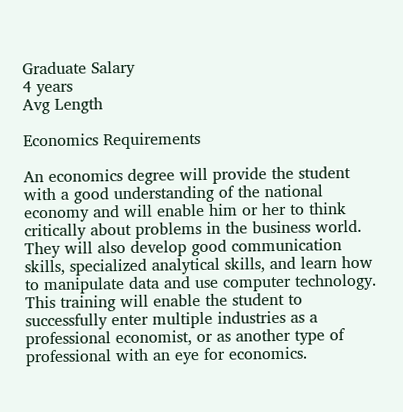Graduate Salary
4 years
Avg Length

Economics Requirements

An economics degree will provide the student with a good understanding of the national economy and will enable him or her to think critically about problems in the business world. They will also develop good communication skills, specialized analytical skills, and learn how to manipulate data and use computer technology. This training will enable the student to successfully enter multiple industries as a professional economist, or as another type of professional with an eye for economics.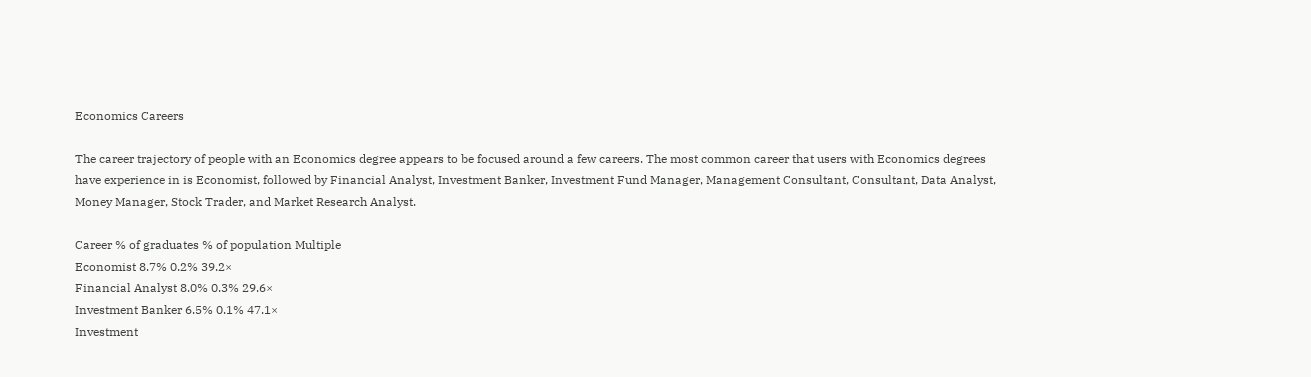Economics Careers

The career trajectory of people with an Economics degree appears to be focused around a few careers. The most common career that users with Economics degrees have experience in is Economist, followed by Financial Analyst, Investment Banker, Investment Fund Manager, Management Consultant, Consultant, Data Analyst, Money Manager, Stock Trader, and Market Research Analyst.

Career % of graduates % of population Multiple
Economist 8.7% 0.2% 39.2×
Financial Analyst 8.0% 0.3% 29.6×
Investment Banker 6.5% 0.1% 47.1×
Investment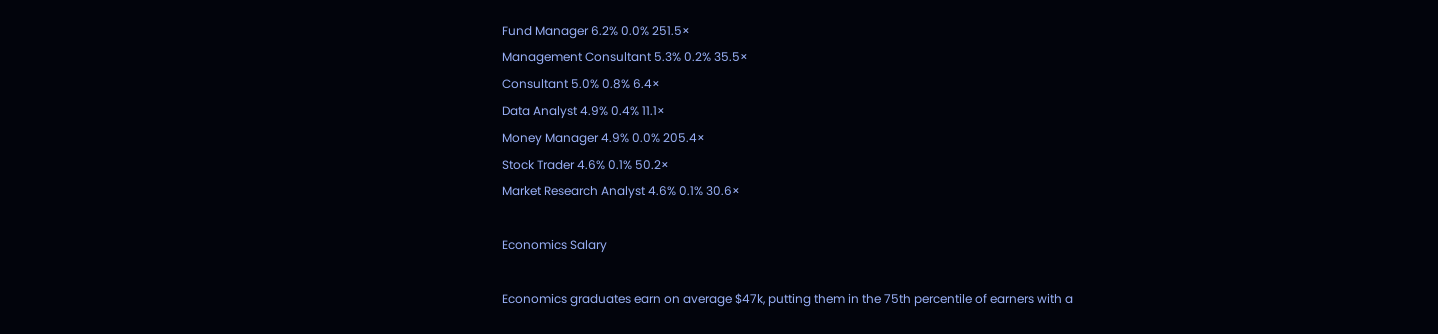Fund Manager 6.2% 0.0% 251.5×
Management Consultant 5.3% 0.2% 35.5×
Consultant 5.0% 0.8% 6.4×
Data Analyst 4.9% 0.4% 11.1×
Money Manager 4.9% 0.0% 205.4×
Stock Trader 4.6% 0.1% 50.2×
Market Research Analyst 4.6% 0.1% 30.6×

Economics Salary

Economics graduates earn on average $47k, putting them in the 75th percentile of earners with a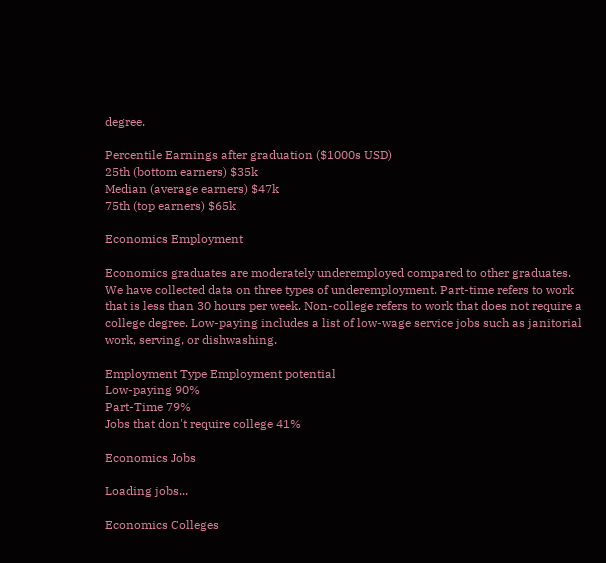degree.

Percentile Earnings after graduation ($1000s USD)
25th (bottom earners) $35k
Median (average earners) $47k
75th (top earners) $65k

Economics Employment

Economics graduates are moderately underemployed compared to other graduates. We have collected data on three types of underemployment. Part-time refers to work that is less than 30 hours per week. Non-college refers to work that does not require a college degree. Low-paying includes a list of low-wage service jobs such as janitorial work, serving, or dishwashing.

Employment Type Employment potential
Low-paying 90%
Part-Time 79%
Jobs that don't require college 41%

Economics Jobs

Loading jobs...

Economics Colleges